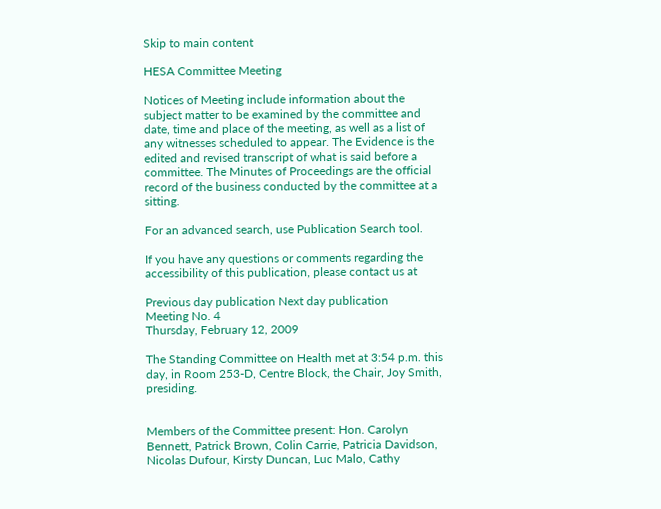Skip to main content

HESA Committee Meeting

Notices of Meeting include information about the subject matter to be examined by the committee and date, time and place of the meeting, as well as a list of any witnesses scheduled to appear. The Evidence is the edited and revised transcript of what is said before a committee. The Minutes of Proceedings are the official record of the business conducted by the committee at a sitting.

For an advanced search, use Publication Search tool.

If you have any questions or comments regarding the accessibility of this publication, please contact us at

Previous day publication Next day publication
Meeting No. 4
Thursday, February 12, 2009

The Standing Committee on Health met at 3:54 p.m. this day, in Room 253-D, Centre Block, the Chair, Joy Smith, presiding.


Members of the Committee present: Hon. Carolyn Bennett, Patrick Brown, Colin Carrie, Patricia Davidson, Nicolas Dufour, Kirsty Duncan, Luc Malo, Cathy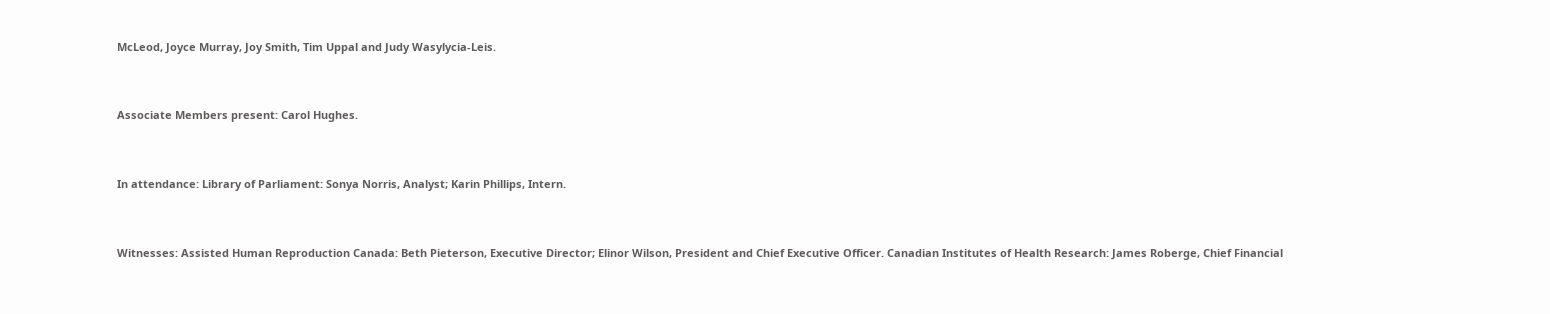McLeod, Joyce Murray, Joy Smith, Tim Uppal and Judy Wasylycia-Leis.


Associate Members present: Carol Hughes.


In attendance: Library of Parliament: Sonya Norris, Analyst; Karin Phillips, Intern.


Witnesses: Assisted Human Reproduction Canada: Beth Pieterson, Executive Director; Elinor Wilson, President and Chief Executive Officer. Canadian Institutes of Health Research: James Roberge, Chief Financial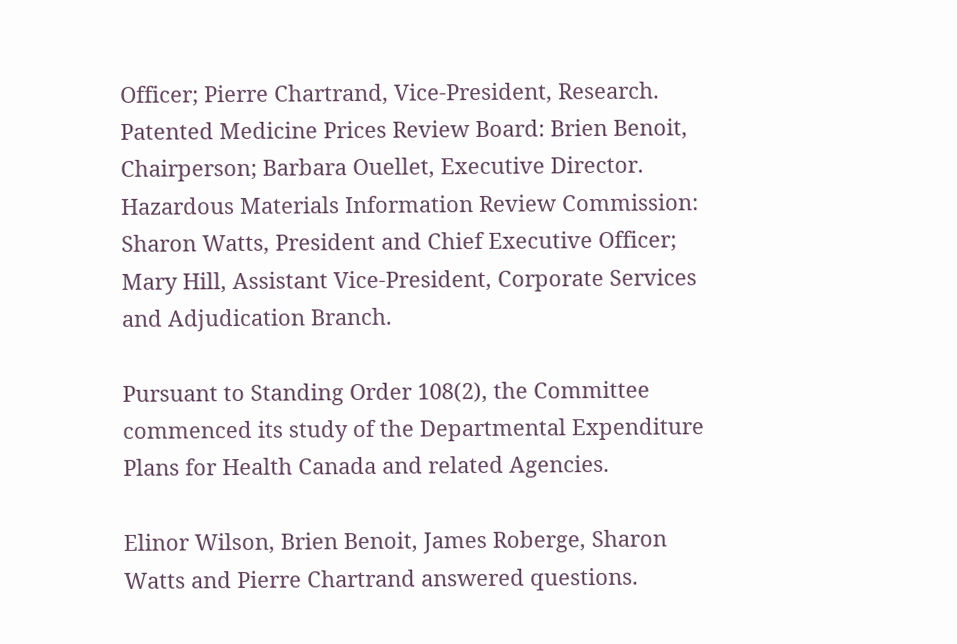Officer; Pierre Chartrand, Vice-President, Research. Patented Medicine Prices Review Board: Brien Benoit, Chairperson; Barbara Ouellet, Executive Director. Hazardous Materials Information Review Commission: Sharon Watts, President and Chief Executive Officer; Mary Hill, Assistant Vice-President, Corporate Services and Adjudication Branch.

Pursuant to Standing Order 108(2), the Committee commenced its study of the Departmental Expenditure Plans for Health Canada and related Agencies.

Elinor Wilson, Brien Benoit, James Roberge, Sharon Watts and Pierre Chartrand answered questions.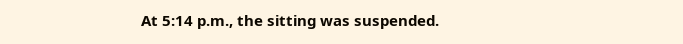At 5:14 p.m., the sitting was suspended.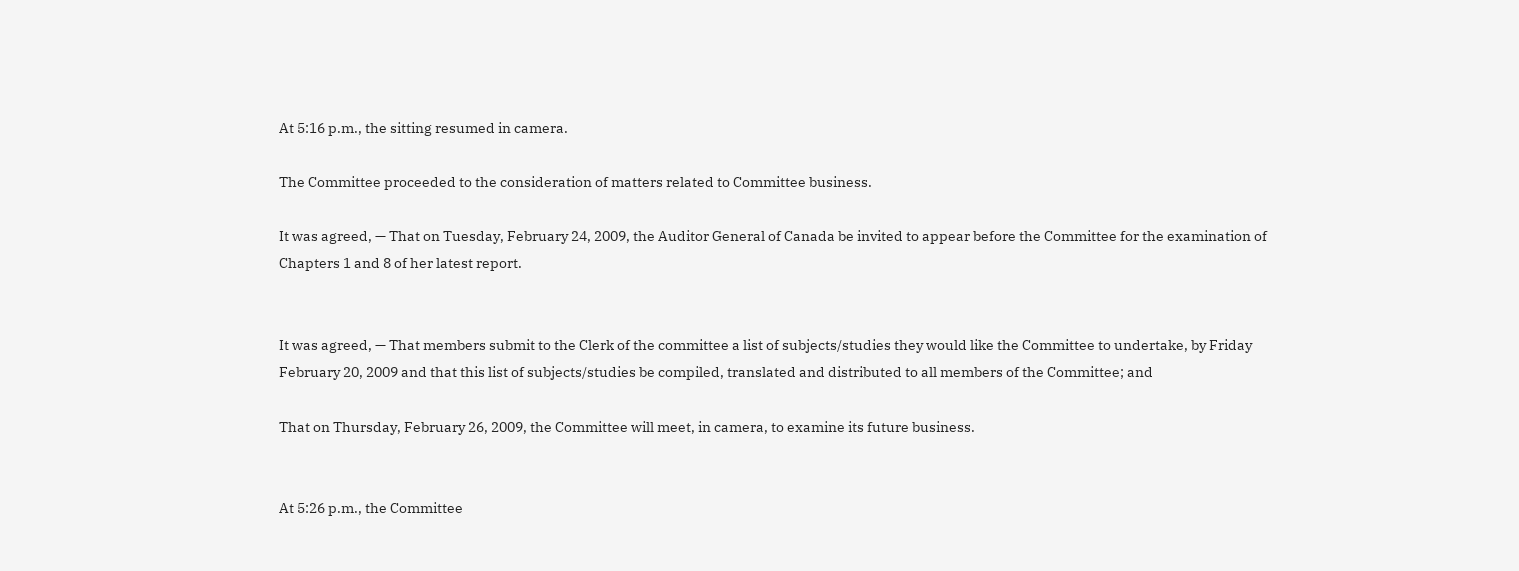At 5:16 p.m., the sitting resumed in camera.

The Committee proceeded to the consideration of matters related to Committee business.

It was agreed, — That on Tuesday, February 24, 2009, the Auditor General of Canada be invited to appear before the Committee for the examination of Chapters 1 and 8 of her latest report.


It was agreed, — That members submit to the Clerk of the committee a list of subjects/studies they would like the Committee to undertake, by Friday February 20, 2009 and that this list of subjects/studies be compiled, translated and distributed to all members of the Committee; and

That on Thursday, February 26, 2009, the Committee will meet, in camera, to examine its future business.


At 5:26 p.m., the Committee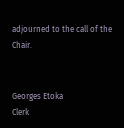adjourned to the call of the Chair.


Georges Etoka
Clerk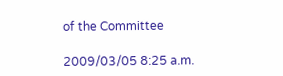of the Committee

2009/03/05 8:25 a.m.